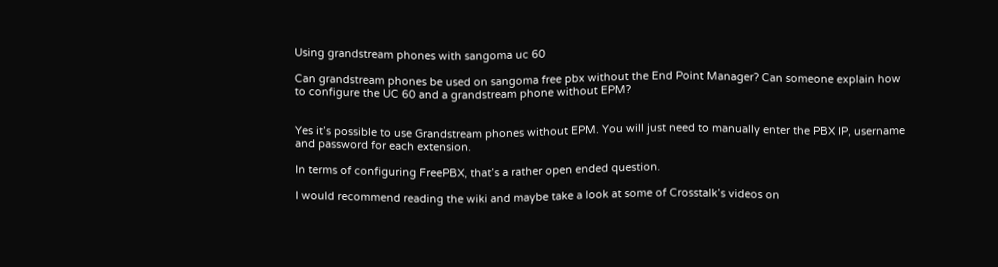Using grandstream phones with sangoma uc 60

Can grandstream phones be used on sangoma free pbx without the End Point Manager? Can someone explain how to configure the UC 60 and a grandstream phone without EPM?


Yes it’s possible to use Grandstream phones without EPM. You will just need to manually enter the PBX IP, username and password for each extension.

In terms of configuring FreePBX, that’s a rather open ended question.

I would recommend reading the wiki and maybe take a look at some of Crosstalk’s videos on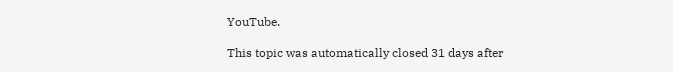YouTube.

This topic was automatically closed 31 days after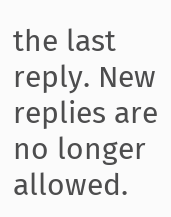the last reply. New replies are no longer allowed.